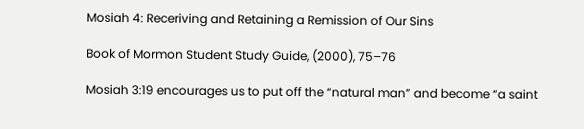Mosiah 4: Receriving and Retaining a Remission of Our Sins

Book of Mormon Student Study Guide, (2000), 75–76

Mosiah 3:19 encourages us to put off the “natural man” and become “a saint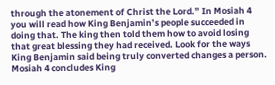through the atonement of Christ the Lord.” In Mosiah 4 you will read how King Benjamin’s people succeeded in doing that. The king then told them how to avoid losing that great blessing they had received. Look for the ways King Benjamin said being truly converted changes a person. Mosiah 4 concludes King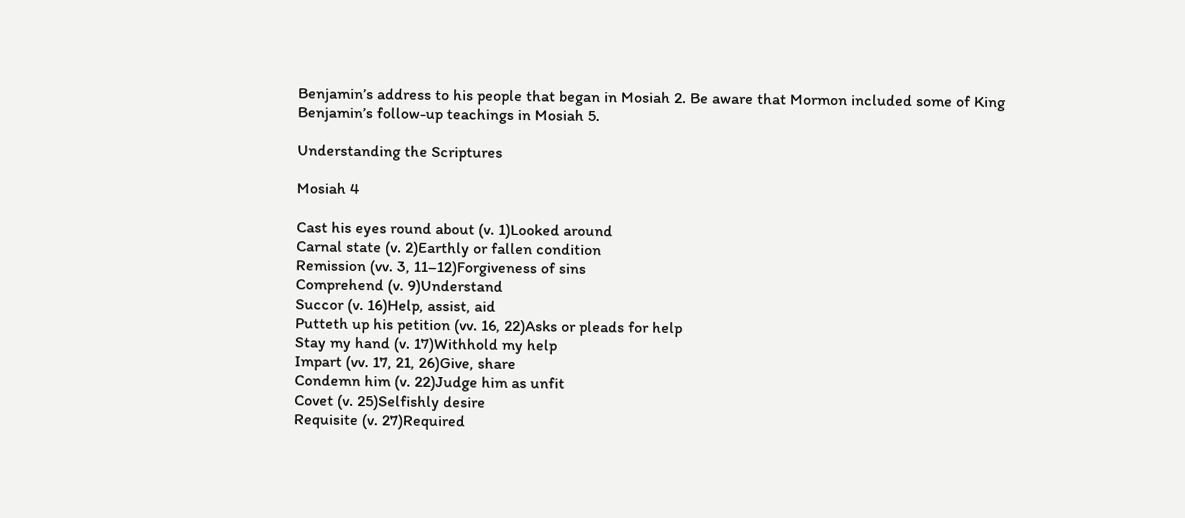Benjamin’s address to his people that began in Mosiah 2. Be aware that Mormon included some of King Benjamin’s follow-up teachings in Mosiah 5.

Understanding the Scriptures

Mosiah 4

Cast his eyes round about (v. 1)Looked around
Carnal state (v. 2)Earthly or fallen condition
Remission (vv. 3, 11–12)Forgiveness of sins
Comprehend (v. 9)Understand
Succor (v. 16)Help, assist, aid
Putteth up his petition (vv. 16, 22)Asks or pleads for help
Stay my hand (v. 17)Withhold my help
Impart (vv. 17, 21, 26)Give, share
Condemn him (v. 22)Judge him as unfit
Covet (v. 25)Selfishly desire
Requisite (v. 27)Required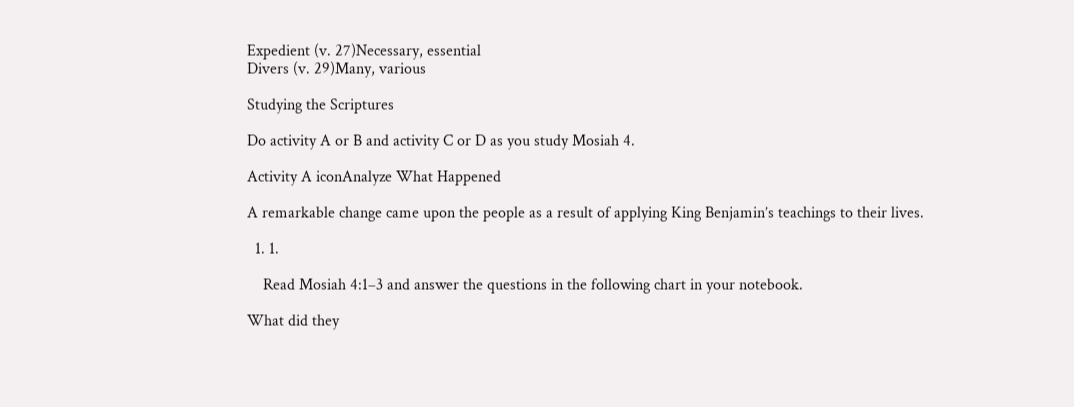Expedient (v. 27)Necessary, essential
Divers (v. 29)Many, various

Studying the Scriptures

Do activity A or B and activity C or D as you study Mosiah 4.

Activity A iconAnalyze What Happened

A remarkable change came upon the people as a result of applying King Benjamin’s teachings to their lives.

  1. 1.

    Read Mosiah 4:1–3 and answer the questions in the following chart in your notebook.

What did they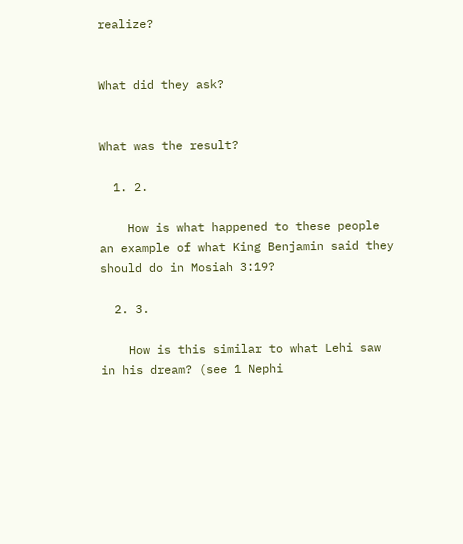realize?


What did they ask?


What was the result?

  1. 2.

    How is what happened to these people an example of what King Benjamin said they should do in Mosiah 3:19?

  2. 3.

    How is this similar to what Lehi saw in his dream? (see 1 Nephi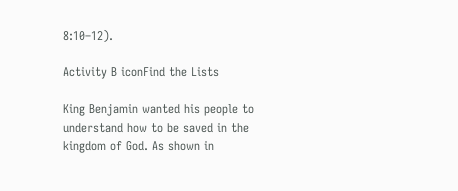8:10–12).

Activity B iconFind the Lists

King Benjamin wanted his people to understand how to be saved in the kingdom of God. As shown in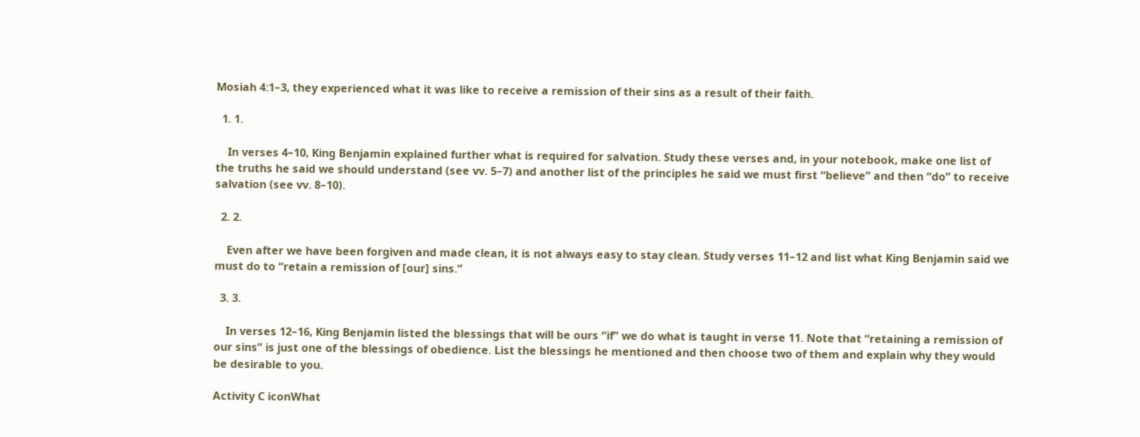Mosiah 4:1–3, they experienced what it was like to receive a remission of their sins as a result of their faith.

  1. 1.

    In verses 4–10, King Benjamin explained further what is required for salvation. Study these verses and, in your notebook, make one list of the truths he said we should understand (see vv. 5–7) and another list of the principles he said we must first “believe” and then “do” to receive salvation (see vv. 8–10).

  2. 2.

    Even after we have been forgiven and made clean, it is not always easy to stay clean. Study verses 11–12 and list what King Benjamin said we must do to “retain a remission of [our] sins.”

  3. 3.

    In verses 12–16, King Benjamin listed the blessings that will be ours “if” we do what is taught in verse 11. Note that “retaining a remission of our sins” is just one of the blessings of obedience. List the blessings he mentioned and then choose two of them and explain why they would be desirable to you.

Activity C iconWhat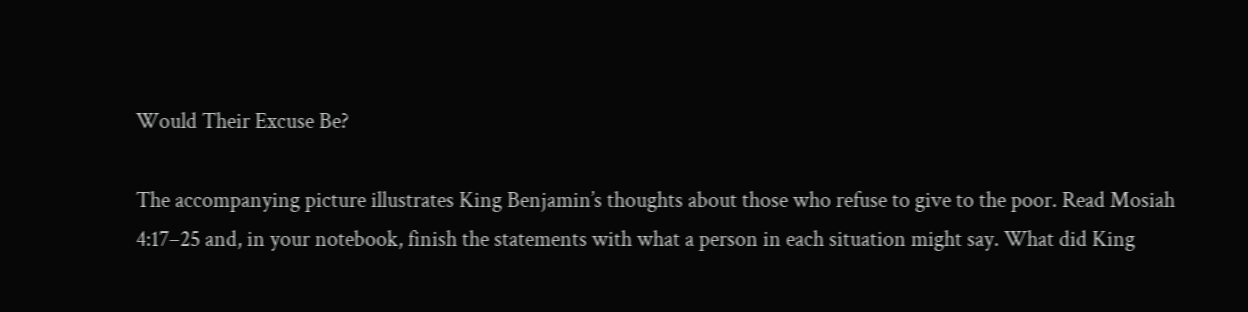Would Their Excuse Be?

The accompanying picture illustrates King Benjamin’s thoughts about those who refuse to give to the poor. Read Mosiah 4:17–25 and, in your notebook, finish the statements with what a person in each situation might say. What did King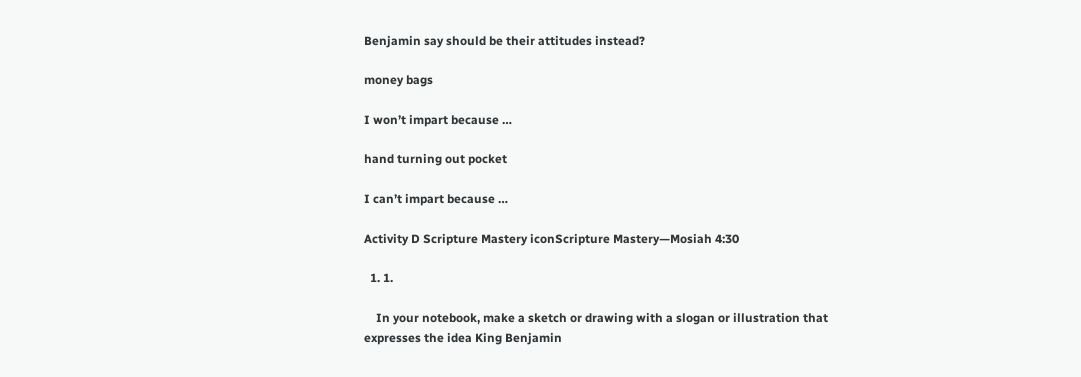Benjamin say should be their attitudes instead?

money bags

I won’t impart because …

hand turning out pocket

I can’t impart because …

Activity D Scripture Mastery iconScripture Mastery—Mosiah 4:30

  1. 1.

    In your notebook, make a sketch or drawing with a slogan or illustration that expresses the idea King Benjamin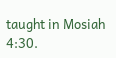taught in Mosiah 4:30.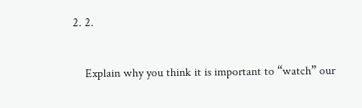2. 2.

    Explain why you think it is important to “watch” our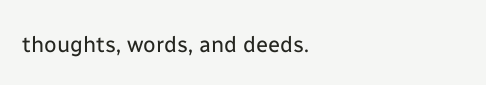thoughts, words, and deeds.